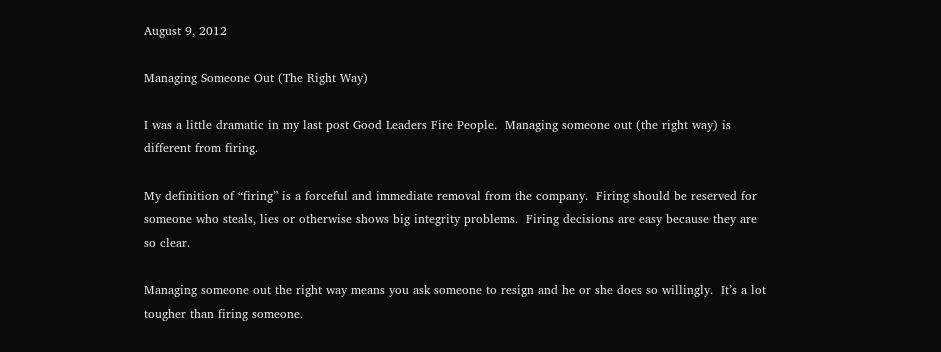August 9, 2012

Managing Someone Out (The Right Way)

I was a little dramatic in my last post Good Leaders Fire People.  Managing someone out (the right way) is different from firing.

My definition of “firing” is a forceful and immediate removal from the company.  Firing should be reserved for someone who steals, lies or otherwise shows big integrity problems.  Firing decisions are easy because they are so clear.

Managing someone out the right way means you ask someone to resign and he or she does so willingly.  It’s a lot tougher than firing someone.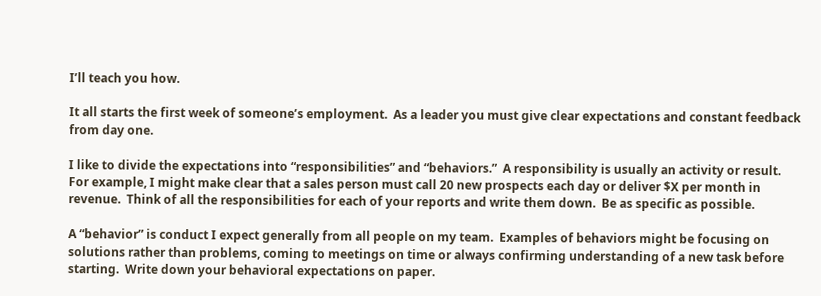I’ll teach you how.

It all starts the first week of someone’s employment.  As a leader you must give clear expectations and constant feedback from day one.

I like to divide the expectations into “responsibilities” and “behaviors.”  A responsibility is usually an activity or result.  For example, I might make clear that a sales person must call 20 new prospects each day or deliver $X per month in revenue.  Think of all the responsibilities for each of your reports and write them down.  Be as specific as possible.

A “behavior” is conduct I expect generally from all people on my team.  Examples of behaviors might be focusing on solutions rather than problems, coming to meetings on time or always confirming understanding of a new task before starting.  Write down your behavioral expectations on paper.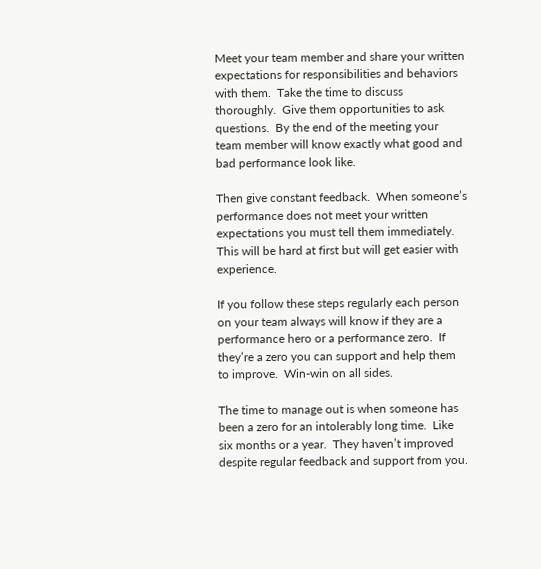Meet your team member and share your written expectations for responsibilities and behaviors with them.  Take the time to discuss thoroughly.  Give them opportunities to ask questions.  By the end of the meeting your team member will know exactly what good and bad performance look like.

Then give constant feedback.  When someone’s performance does not meet your written expectations you must tell them immediately.  This will be hard at first but will get easier with experience.

If you follow these steps regularly each person on your team always will know if they are a performance hero or a performance zero.  If they’re a zero you can support and help them to improve.  Win-win on all sides.

The time to manage out is when someone has been a zero for an intolerably long time.  Like six months or a year.  They haven’t improved despite regular feedback and support from you.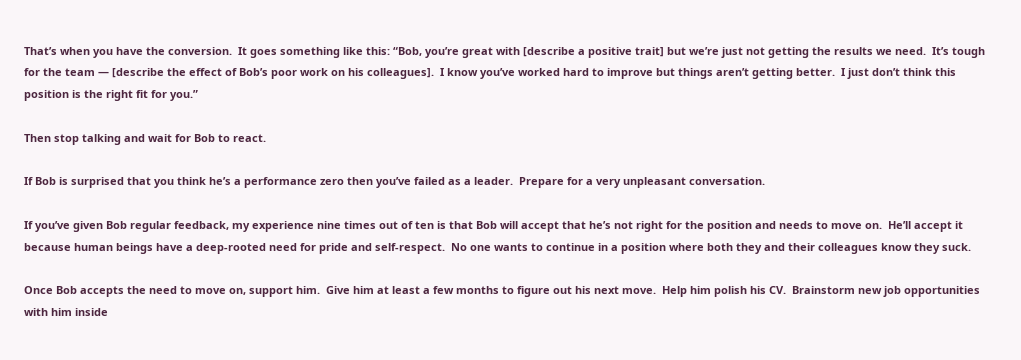That’s when you have the conversion.  It goes something like this: “Bob, you’re great with [describe a positive trait] but we’re just not getting the results we need.  It’s tough for the team — [describe the effect of Bob’s poor work on his colleagues].  I know you’ve worked hard to improve but things aren’t getting better.  I just don’t think this position is the right fit for you.”

Then stop talking and wait for Bob to react.

If Bob is surprised that you think he’s a performance zero then you’ve failed as a leader.  Prepare for a very unpleasant conversation.

If you’ve given Bob regular feedback, my experience nine times out of ten is that Bob will accept that he’s not right for the position and needs to move on.  He’ll accept it because human beings have a deep-rooted need for pride and self-respect.  No one wants to continue in a position where both they and their colleagues know they suck.

Once Bob accepts the need to move on, support him.  Give him at least a few months to figure out his next move.  Help him polish his CV.  Brainstorm new job opportunities with him inside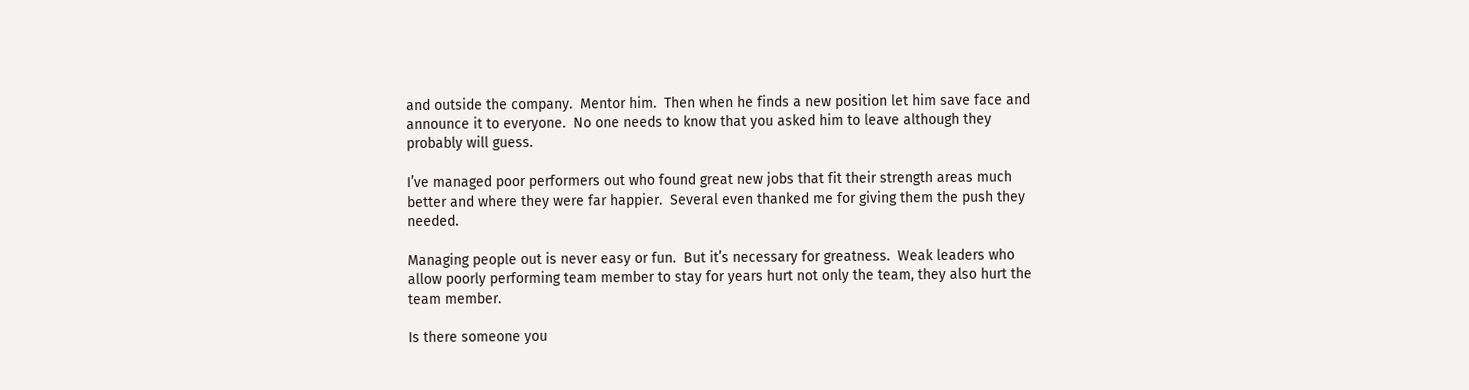and outside the company.  Mentor him.  Then when he finds a new position let him save face and announce it to everyone.  No one needs to know that you asked him to leave although they probably will guess.

I’ve managed poor performers out who found great new jobs that fit their strength areas much better and where they were far happier.  Several even thanked me for giving them the push they needed.

Managing people out is never easy or fun.  But it’s necessary for greatness.  Weak leaders who allow poorly performing team member to stay for years hurt not only the team, they also hurt the team member.

Is there someone you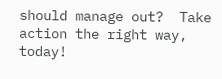should manage out?  Take action the right way, today!